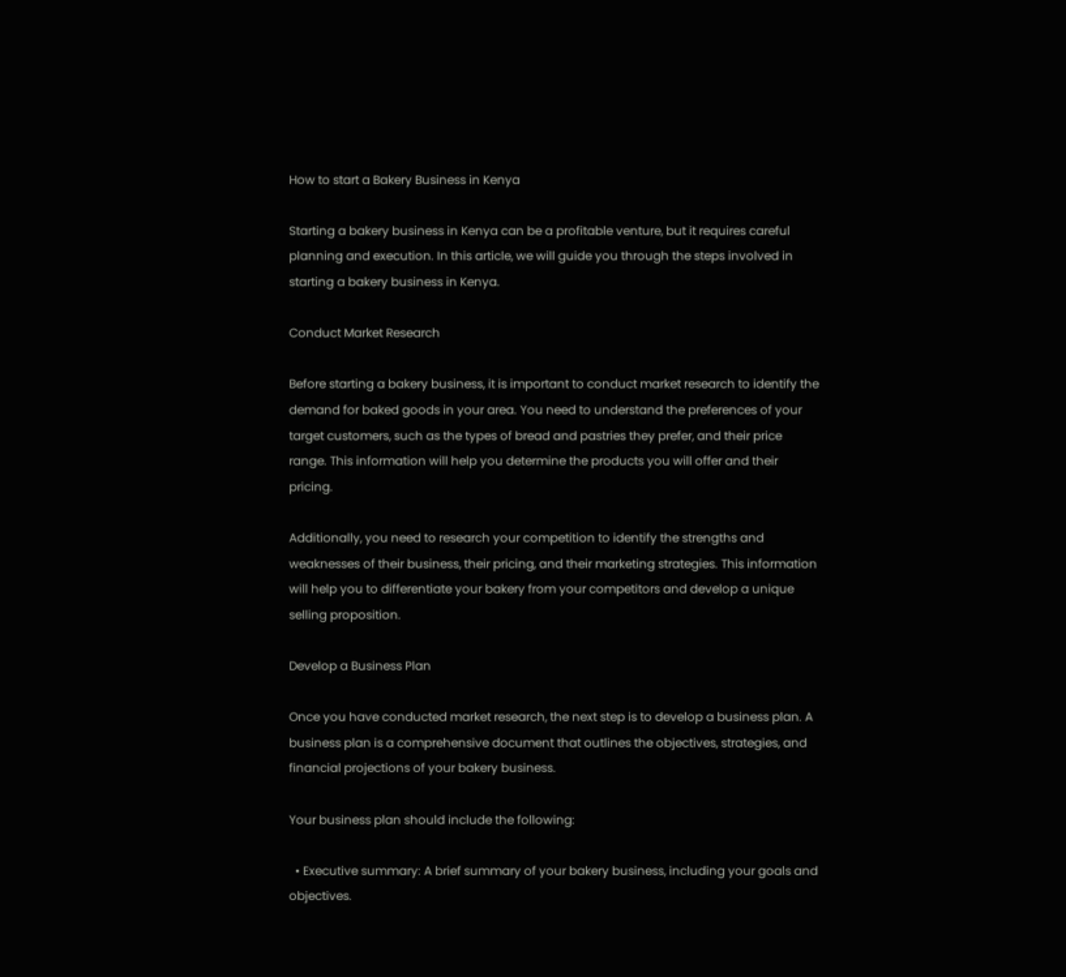How to start a Bakery Business in Kenya

Starting a bakery business in Kenya can be a profitable venture, but it requires careful planning and execution. In this article, we will guide you through the steps involved in starting a bakery business in Kenya.

Conduct Market Research

Before starting a bakery business, it is important to conduct market research to identify the demand for baked goods in your area. You need to understand the preferences of your target customers, such as the types of bread and pastries they prefer, and their price range. This information will help you determine the products you will offer and their pricing.

Additionally, you need to research your competition to identify the strengths and weaknesses of their business, their pricing, and their marketing strategies. This information will help you to differentiate your bakery from your competitors and develop a unique selling proposition.

Develop a Business Plan

Once you have conducted market research, the next step is to develop a business plan. A business plan is a comprehensive document that outlines the objectives, strategies, and financial projections of your bakery business.

Your business plan should include the following:

  • Executive summary: A brief summary of your bakery business, including your goals and objectives.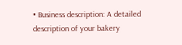• Business description: A detailed description of your bakery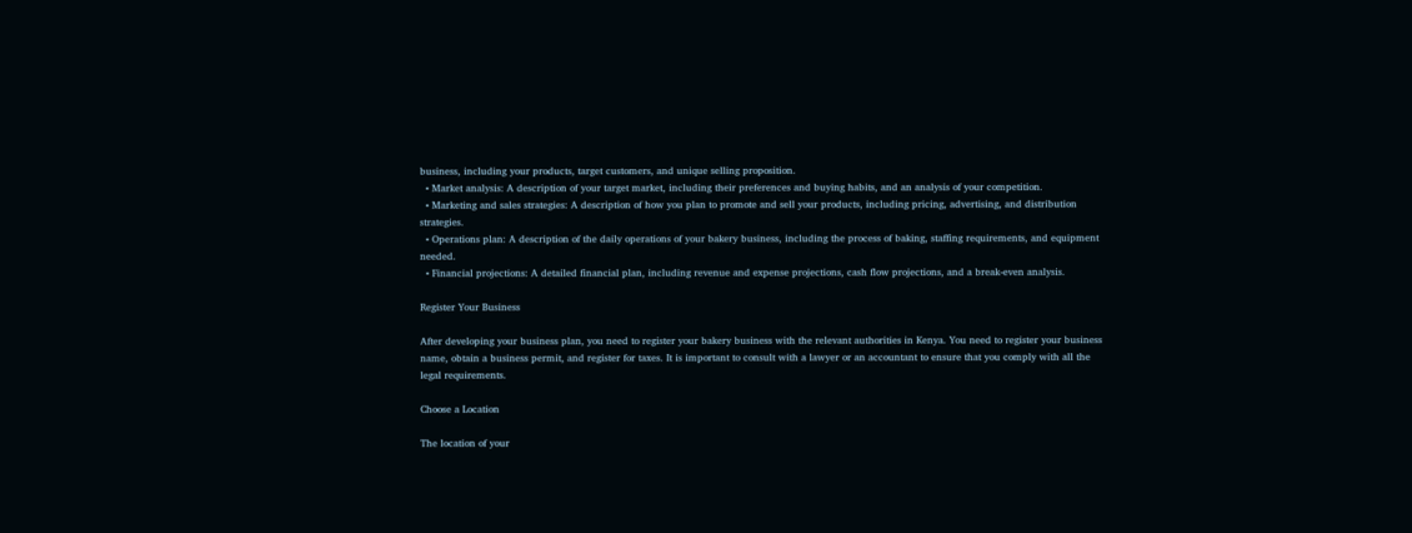business, including your products, target customers, and unique selling proposition.
  • Market analysis: A description of your target market, including their preferences and buying habits, and an analysis of your competition.
  • Marketing and sales strategies: A description of how you plan to promote and sell your products, including pricing, advertising, and distribution strategies.
  • Operations plan: A description of the daily operations of your bakery business, including the process of baking, staffing requirements, and equipment needed.
  • Financial projections: A detailed financial plan, including revenue and expense projections, cash flow projections, and a break-even analysis.

Register Your Business

After developing your business plan, you need to register your bakery business with the relevant authorities in Kenya. You need to register your business name, obtain a business permit, and register for taxes. It is important to consult with a lawyer or an accountant to ensure that you comply with all the legal requirements.

Choose a Location

The location of your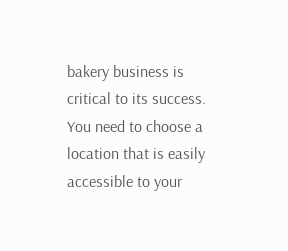bakery business is critical to its success. You need to choose a location that is easily accessible to your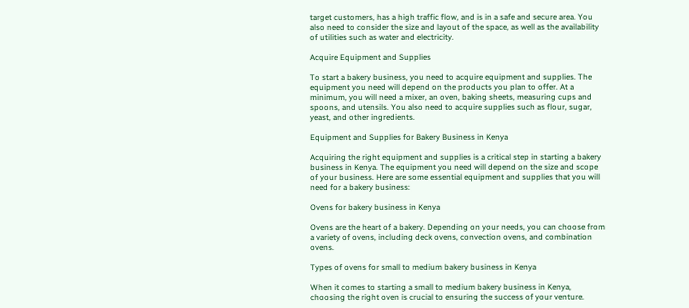target customers, has a high traffic flow, and is in a safe and secure area. You also need to consider the size and layout of the space, as well as the availability of utilities such as water and electricity.

Acquire Equipment and Supplies

To start a bakery business, you need to acquire equipment and supplies. The equipment you need will depend on the products you plan to offer. At a minimum, you will need a mixer, an oven, baking sheets, measuring cups and spoons, and utensils. You also need to acquire supplies such as flour, sugar, yeast, and other ingredients.

Equipment and Supplies for Bakery Business in Kenya

Acquiring the right equipment and supplies is a critical step in starting a bakery business in Kenya. The equipment you need will depend on the size and scope of your business. Here are some essential equipment and supplies that you will need for a bakery business:

Ovens for bakery business in Kenya

Ovens are the heart of a bakery. Depending on your needs, you can choose from a variety of ovens, including deck ovens, convection ovens, and combination ovens.

Types of ovens for small to medium bakery business in Kenya

When it comes to starting a small to medium bakery business in Kenya, choosing the right oven is crucial to ensuring the success of your venture.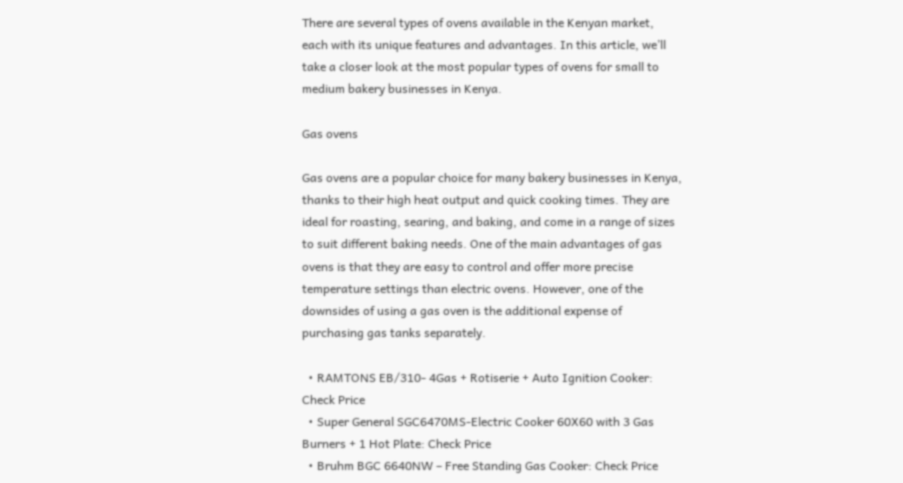There are several types of ovens available in the Kenyan market, each with its unique features and advantages. In this article, we’ll take a closer look at the most popular types of ovens for small to medium bakery businesses in Kenya.

Gas ovens

Gas ovens are a popular choice for many bakery businesses in Kenya, thanks to their high heat output and quick cooking times. They are ideal for roasting, searing, and baking, and come in a range of sizes to suit different baking needs. One of the main advantages of gas ovens is that they are easy to control and offer more precise temperature settings than electric ovens. However, one of the downsides of using a gas oven is the additional expense of purchasing gas tanks separately.

  • RAMTONS EB/310- 4Gas + Rotiserie + Auto Ignition Cooker: Check Price
  • Super General SGC6470MS-Electric Cooker 60X60 with 3 Gas Burners + 1 Hot Plate: Check Price
  • Bruhm BGC 6640NW – Free Standing Gas Cooker: Check Price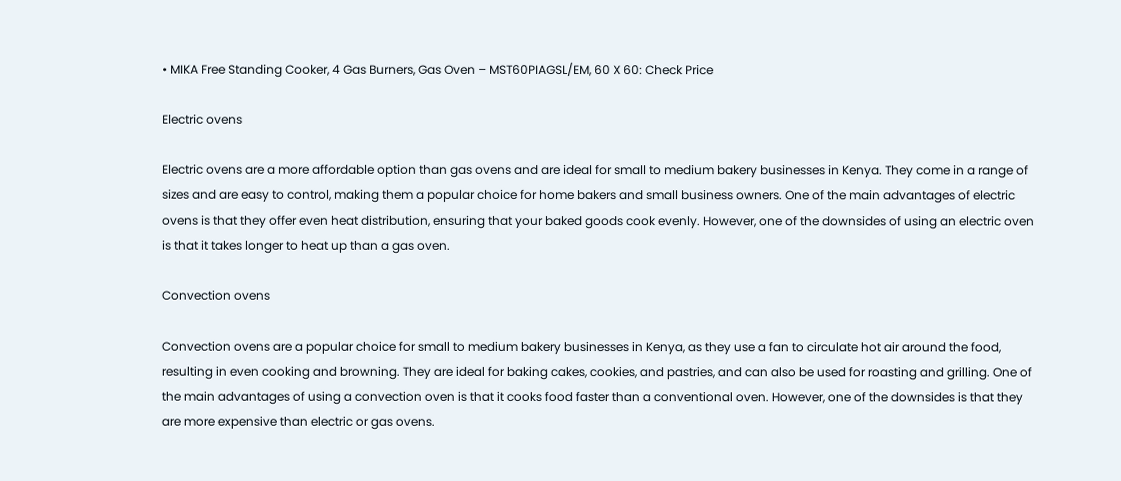• MIKA Free Standing Cooker, 4 Gas Burners, Gas Oven – MST60PIAGSL/EM, 60 X 60: Check Price

Electric ovens

Electric ovens are a more affordable option than gas ovens and are ideal for small to medium bakery businesses in Kenya. They come in a range of sizes and are easy to control, making them a popular choice for home bakers and small business owners. One of the main advantages of electric ovens is that they offer even heat distribution, ensuring that your baked goods cook evenly. However, one of the downsides of using an electric oven is that it takes longer to heat up than a gas oven.

Convection ovens

Convection ovens are a popular choice for small to medium bakery businesses in Kenya, as they use a fan to circulate hot air around the food, resulting in even cooking and browning. They are ideal for baking cakes, cookies, and pastries, and can also be used for roasting and grilling. One of the main advantages of using a convection oven is that it cooks food faster than a conventional oven. However, one of the downsides is that they are more expensive than electric or gas ovens.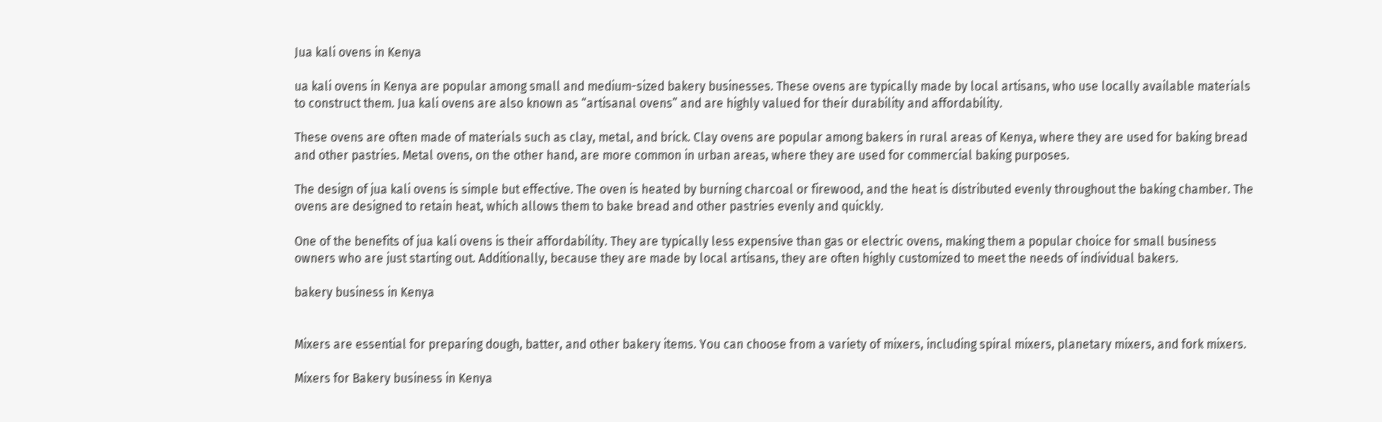Jua kali ovens in Kenya

ua kali ovens in Kenya are popular among small and medium-sized bakery businesses. These ovens are typically made by local artisans, who use locally available materials to construct them. Jua kali ovens are also known as “artisanal ovens” and are highly valued for their durability and affordability.

These ovens are often made of materials such as clay, metal, and brick. Clay ovens are popular among bakers in rural areas of Kenya, where they are used for baking bread and other pastries. Metal ovens, on the other hand, are more common in urban areas, where they are used for commercial baking purposes.

The design of jua kali ovens is simple but effective. The oven is heated by burning charcoal or firewood, and the heat is distributed evenly throughout the baking chamber. The ovens are designed to retain heat, which allows them to bake bread and other pastries evenly and quickly.

One of the benefits of jua kali ovens is their affordability. They are typically less expensive than gas or electric ovens, making them a popular choice for small business owners who are just starting out. Additionally, because they are made by local artisans, they are often highly customized to meet the needs of individual bakers.

bakery business in Kenya


Mixers are essential for preparing dough, batter, and other bakery items. You can choose from a variety of mixers, including spiral mixers, planetary mixers, and fork mixers.

Mixers for Bakery business in Kenya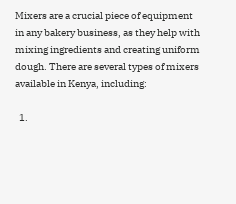Mixers are a crucial piece of equipment in any bakery business, as they help with mixing ingredients and creating uniform dough. There are several types of mixers available in Kenya, including:

  1.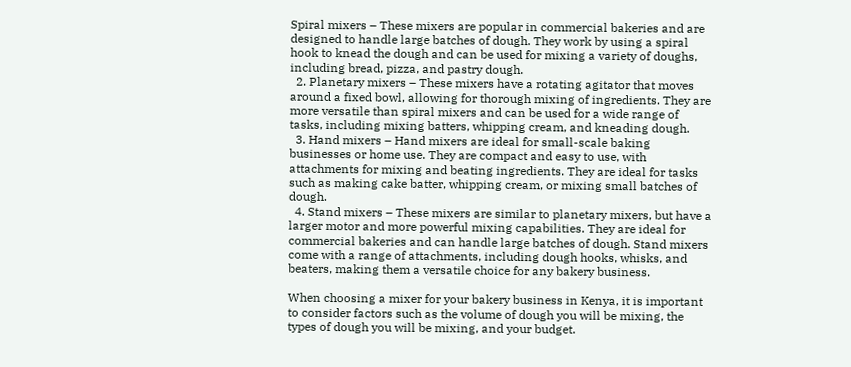Spiral mixers – These mixers are popular in commercial bakeries and are designed to handle large batches of dough. They work by using a spiral hook to knead the dough and can be used for mixing a variety of doughs, including bread, pizza, and pastry dough.
  2. Planetary mixers – These mixers have a rotating agitator that moves around a fixed bowl, allowing for thorough mixing of ingredients. They are more versatile than spiral mixers and can be used for a wide range of tasks, including mixing batters, whipping cream, and kneading dough.
  3. Hand mixers – Hand mixers are ideal for small-scale baking businesses or home use. They are compact and easy to use, with attachments for mixing and beating ingredients. They are ideal for tasks such as making cake batter, whipping cream, or mixing small batches of dough.
  4. Stand mixers – These mixers are similar to planetary mixers, but have a larger motor and more powerful mixing capabilities. They are ideal for commercial bakeries and can handle large batches of dough. Stand mixers come with a range of attachments, including dough hooks, whisks, and beaters, making them a versatile choice for any bakery business.

When choosing a mixer for your bakery business in Kenya, it is important to consider factors such as the volume of dough you will be mixing, the types of dough you will be mixing, and your budget.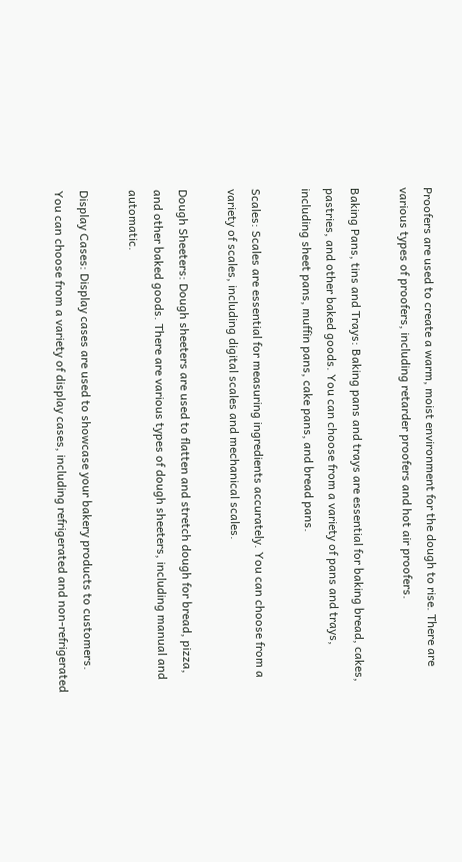Proofers are used to create a warm, moist environment for the dough to rise. There are various types of proofers, including retarder proofers and hot air proofers.

Baking Pans, tins and Trays: Baking pans and trays are essential for baking bread, cakes, pastries, and other baked goods. You can choose from a variety of pans and trays, including sheet pans, muffin pans, cake pans, and bread pans.

Scales: Scales are essential for measuring ingredients accurately. You can choose from a variety of scales, including digital scales and mechanical scales.

Dough Sheeters: Dough sheeters are used to flatten and stretch dough for bread, pizza, and other baked goods. There are various types of dough sheeters, including manual and automatic.

Display Cases: Display cases are used to showcase your bakery products to customers. You can choose from a variety of display cases, including refrigerated and non-refrigerated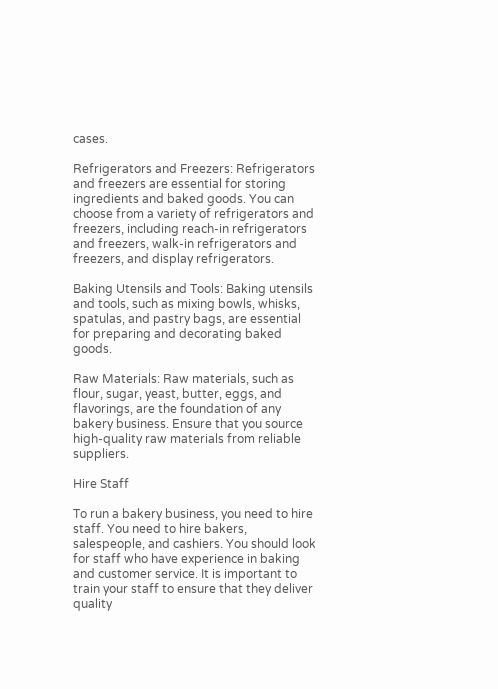cases.

Refrigerators and Freezers: Refrigerators and freezers are essential for storing ingredients and baked goods. You can choose from a variety of refrigerators and freezers, including reach-in refrigerators and freezers, walk-in refrigerators and freezers, and display refrigerators.

Baking Utensils and Tools: Baking utensils and tools, such as mixing bowls, whisks, spatulas, and pastry bags, are essential for preparing and decorating baked goods.

Raw Materials: Raw materials, such as flour, sugar, yeast, butter, eggs, and flavorings, are the foundation of any bakery business. Ensure that you source high-quality raw materials from reliable suppliers.

Hire Staff

To run a bakery business, you need to hire staff. You need to hire bakers, salespeople, and cashiers. You should look for staff who have experience in baking and customer service. It is important to train your staff to ensure that they deliver quality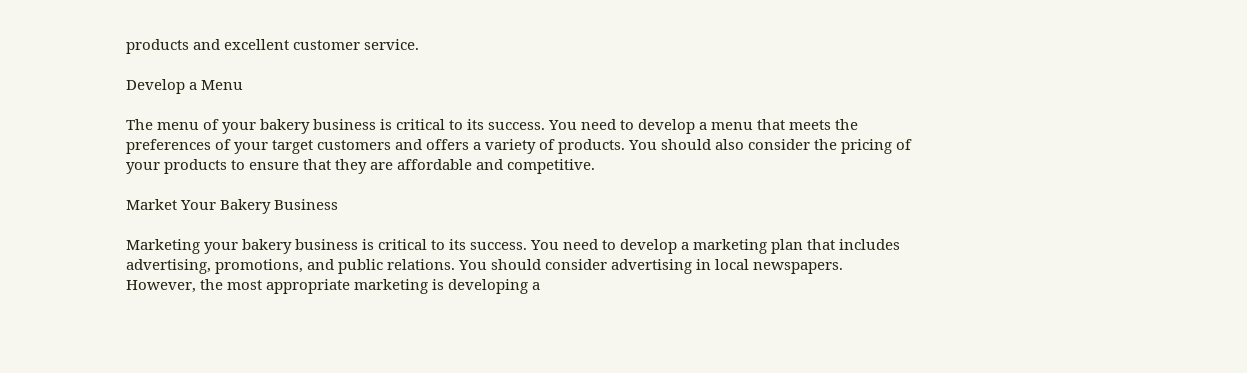products and excellent customer service.

Develop a Menu

The menu of your bakery business is critical to its success. You need to develop a menu that meets the preferences of your target customers and offers a variety of products. You should also consider the pricing of your products to ensure that they are affordable and competitive.

Market Your Bakery Business

Marketing your bakery business is critical to its success. You need to develop a marketing plan that includes advertising, promotions, and public relations. You should consider advertising in local newspapers. However, the most appropriate marketing is developing a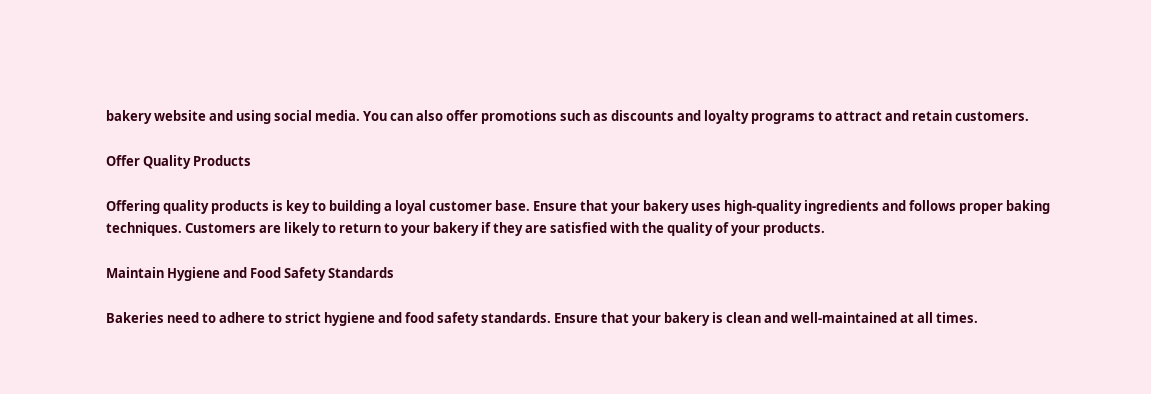bakery website and using social media. You can also offer promotions such as discounts and loyalty programs to attract and retain customers.

Offer Quality Products

Offering quality products is key to building a loyal customer base. Ensure that your bakery uses high-quality ingredients and follows proper baking techniques. Customers are likely to return to your bakery if they are satisfied with the quality of your products.

Maintain Hygiene and Food Safety Standards

Bakeries need to adhere to strict hygiene and food safety standards. Ensure that your bakery is clean and well-maintained at all times.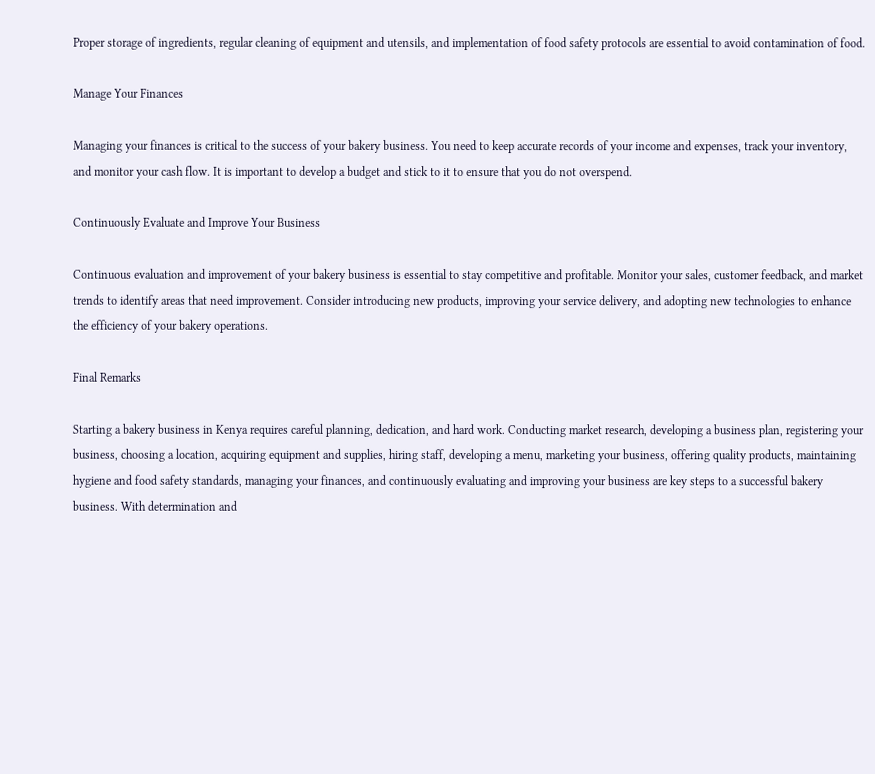Proper storage of ingredients, regular cleaning of equipment and utensils, and implementation of food safety protocols are essential to avoid contamination of food.

Manage Your Finances

Managing your finances is critical to the success of your bakery business. You need to keep accurate records of your income and expenses, track your inventory, and monitor your cash flow. It is important to develop a budget and stick to it to ensure that you do not overspend.

Continuously Evaluate and Improve Your Business

Continuous evaluation and improvement of your bakery business is essential to stay competitive and profitable. Monitor your sales, customer feedback, and market trends to identify areas that need improvement. Consider introducing new products, improving your service delivery, and adopting new technologies to enhance the efficiency of your bakery operations.

Final Remarks

Starting a bakery business in Kenya requires careful planning, dedication, and hard work. Conducting market research, developing a business plan, registering your business, choosing a location, acquiring equipment and supplies, hiring staff, developing a menu, marketing your business, offering quality products, maintaining hygiene and food safety standards, managing your finances, and continuously evaluating and improving your business are key steps to a successful bakery business. With determination and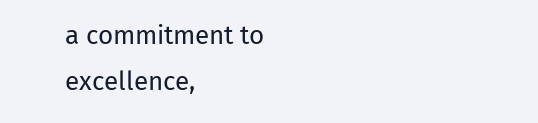a commitment to excellence,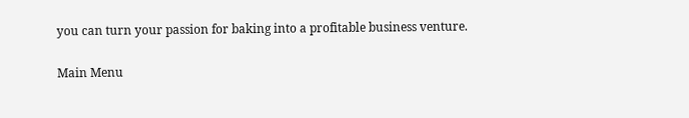you can turn your passion for baking into a profitable business venture.

Main Menu